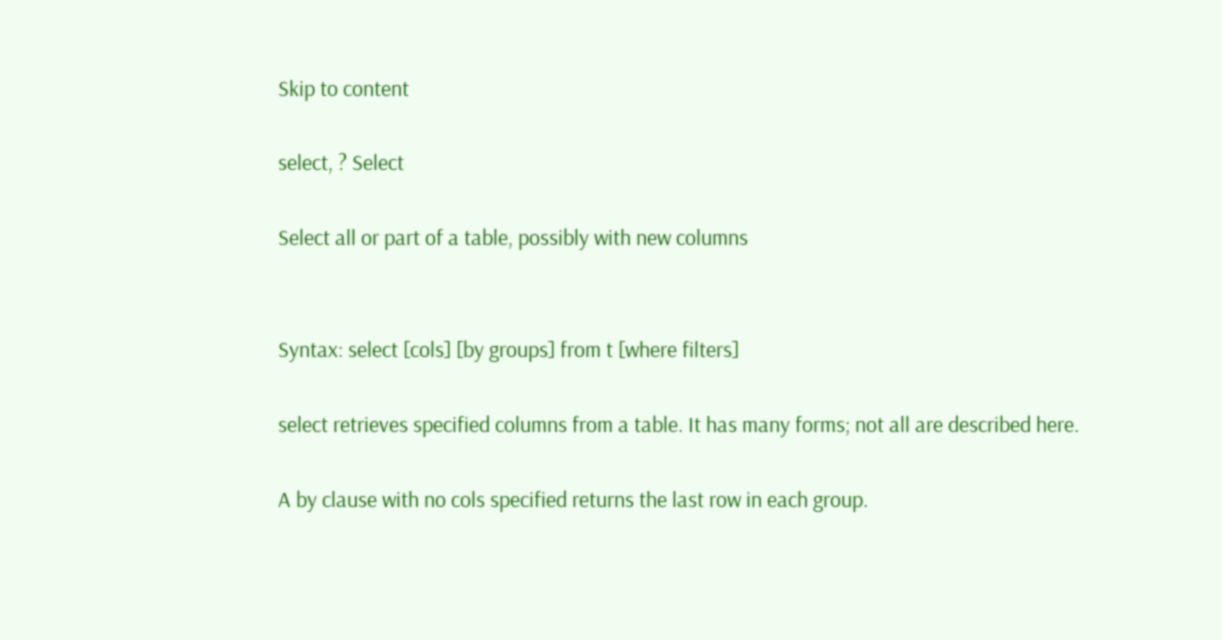Skip to content

select, ? Select

Select all or part of a table, possibly with new columns


Syntax: select [cols] [by groups] from t [where filters]

select retrieves specified columns from a table. It has many forms; not all are described here.

A by clause with no cols specified returns the last row in each group.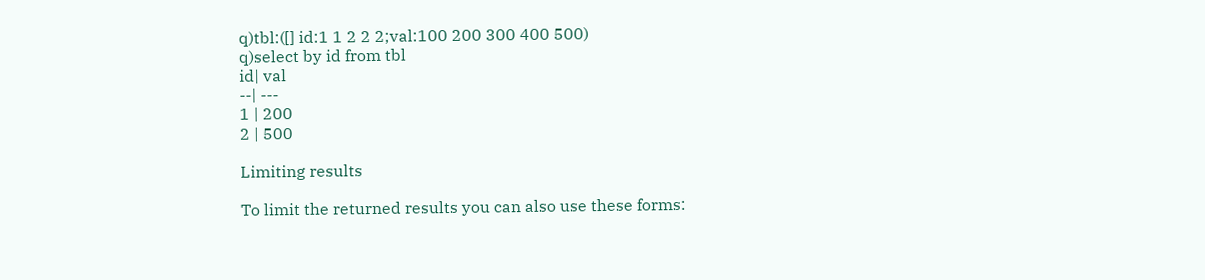q)tbl:([] id:1 1 2 2 2;val:100 200 300 400 500)
q)select by id from tbl
id| val
--| ---
1 | 200
2 | 500

Limiting results

To limit the returned results you can also use these forms: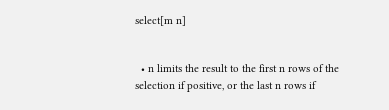select[m n]


  • n limits the result to the first n rows of the selection if positive, or the last n rows if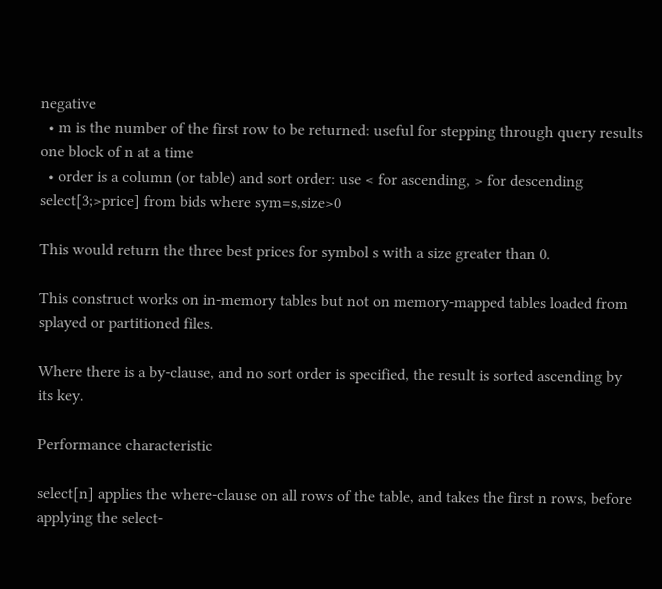negative
  • m is the number of the first row to be returned: useful for stepping through query results one block of n at a time
  • order is a column (or table) and sort order: use < for ascending, > for descending
select[3;>price] from bids where sym=s,size>0

This would return the three best prices for symbol s with a size greater than 0.

This construct works on in-memory tables but not on memory-mapped tables loaded from splayed or partitioned files.

Where there is a by-clause, and no sort order is specified, the result is sorted ascending by its key.

Performance characteristic

select[n] applies the where-clause on all rows of the table, and takes the first n rows, before applying the select-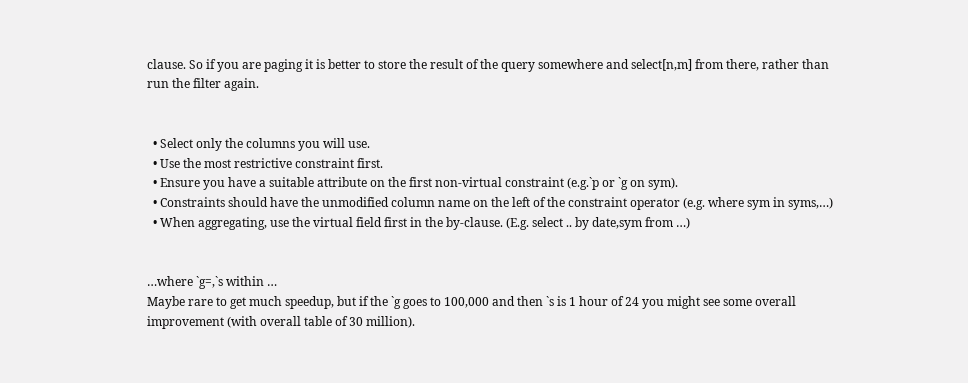clause. So if you are paging it is better to store the result of the query somewhere and select[n,m] from there, rather than run the filter again.


  • Select only the columns you will use.
  • Use the most restrictive constraint first.
  • Ensure you have a suitable attribute on the first non-virtual constraint (e.g.`p or `g on sym).
  • Constraints should have the unmodified column name on the left of the constraint operator (e.g. where sym in syms,…)
  • When aggregating, use the virtual field first in the by-clause. (E.g. select .. by date,sym from …)


…where `g=,`s within …
Maybe rare to get much speedup, but if the `g goes to 100,000 and then `s is 1 hour of 24 you might see some overall improvement (with overall table of 30 million).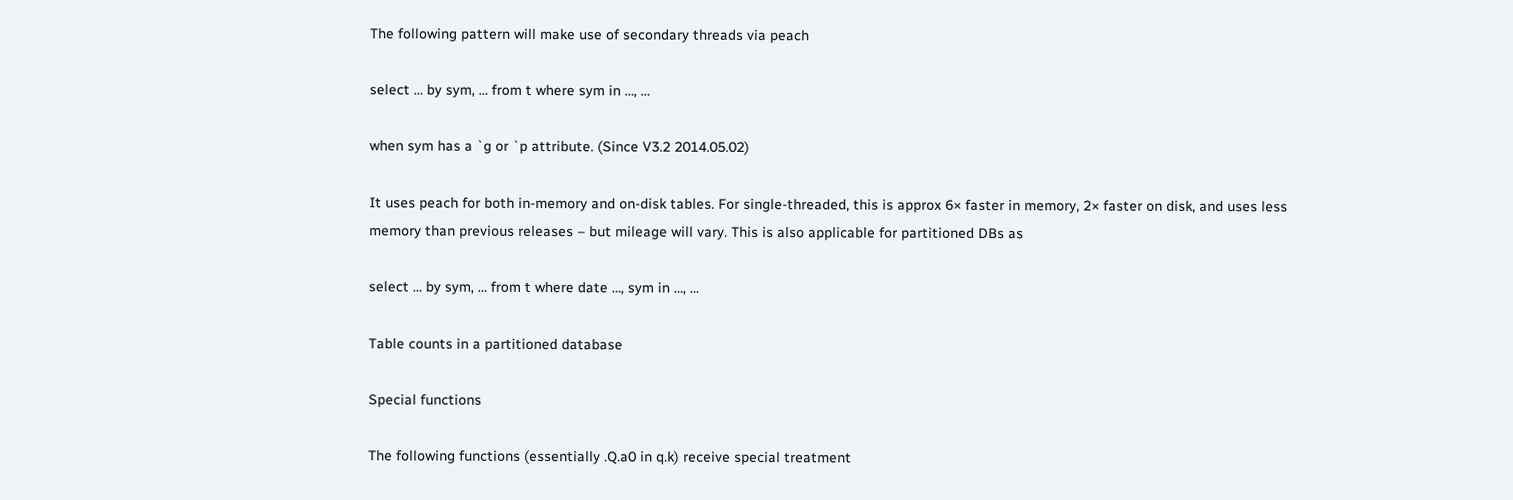The following pattern will make use of secondary threads via peach

select … by sym, … from t where sym in …, …

when sym has a `g or `p attribute. (Since V3.2 2014.05.02)

It uses peach for both in-memory and on-disk tables. For single-threaded, this is approx 6× faster in memory, 2× faster on disk, and uses less memory than previous releases – but mileage will vary. This is also applicable for partitioned DBs as

select … by sym, … from t where date …, sym in …, …

Table counts in a partitioned database

Special functions

The following functions (essentially .Q.a0 in q.k) receive special treatment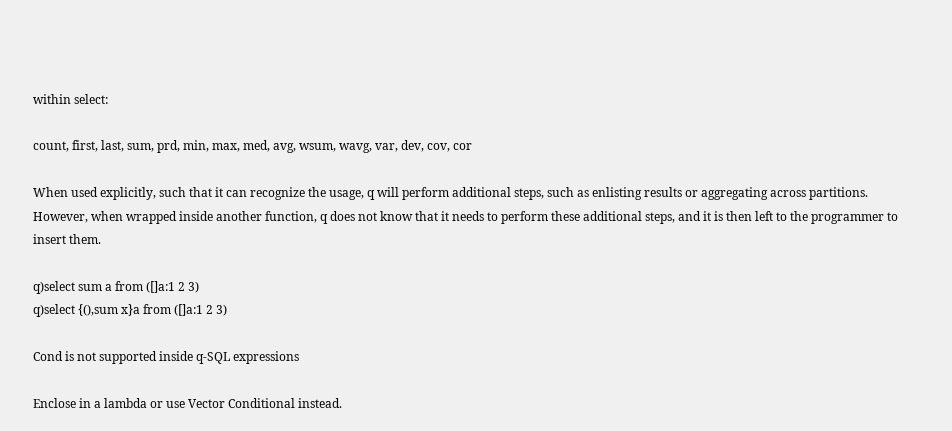within select:

count, first, last, sum, prd, min, max, med, avg, wsum, wavg, var, dev, cov, cor

When used explicitly, such that it can recognize the usage, q will perform additional steps, such as enlisting results or aggregating across partitions. However, when wrapped inside another function, q does not know that it needs to perform these additional steps, and it is then left to the programmer to insert them.

q)select sum a from ([]a:1 2 3)
q)select {(),sum x}a from ([]a:1 2 3)

Cond is not supported inside q-SQL expressions

Enclose in a lambda or use Vector Conditional instead.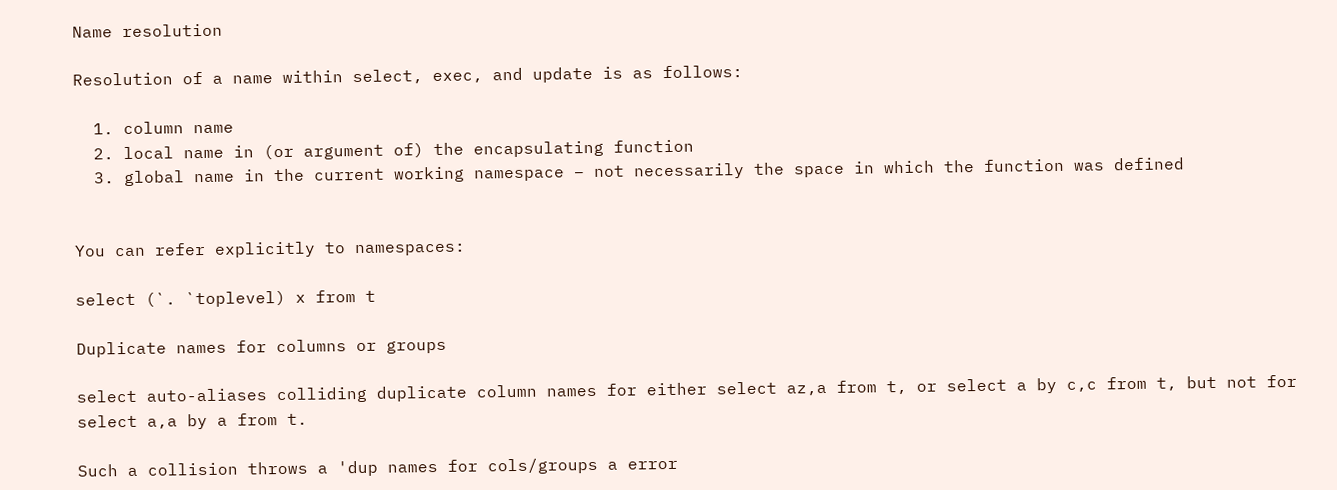Name resolution

Resolution of a name within select, exec, and update is as follows:

  1. column name
  2. local name in (or argument of) the encapsulating function
  3. global name in the current working namespace – not necessarily the space in which the function was defined


You can refer explicitly to namespaces:

select (`. `toplevel) x from t

Duplicate names for columns or groups

select auto-aliases colliding duplicate column names for either select az,a from t, or select a by c,c from t, but not for select a,a by a from t.

Such a collision throws a 'dup names for cols/groups a error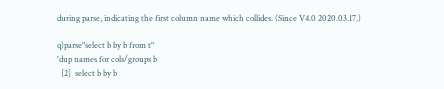during parse, indicating the first column name which collides. (Since V4.0 2020.03.17.)

q)parse"select b by b from t"
'dup names for cols/groups b
  [2]  select b by b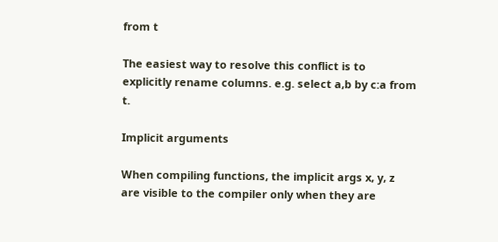from t

The easiest way to resolve this conflict is to explicitly rename columns. e.g. select a,b by c:a from t.

Implicit arguments

When compiling functions, the implicit args x, y, z are visible to the compiler only when they are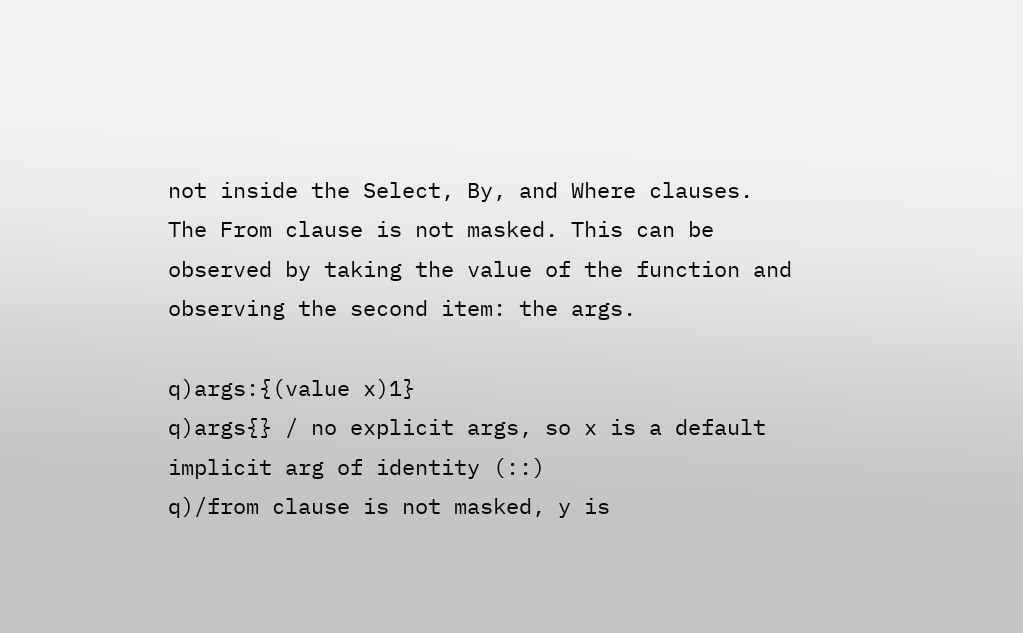not inside the Select, By, and Where clauses. The From clause is not masked. This can be observed by taking the value of the function and observing the second item: the args.

q)args:{(value x)1}
q)args{} / no explicit args, so x is a default implicit arg of identity (::)
q)/from clause is not masked, y is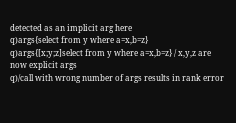detected as an implicit arg here
q)args{select from y where a=x,b=z}
q)args{[x;y;z]select from y where a=x,b=z} / x,y,z are now explicit args
q)/call with wrong number of args results in rank error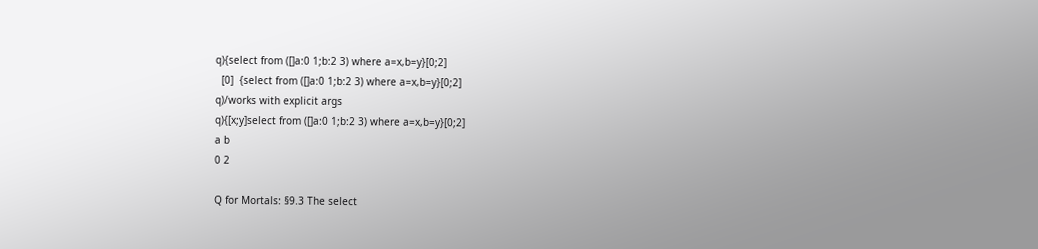q){select from ([]a:0 1;b:2 3) where a=x,b=y}[0;2]
  [0]  {select from ([]a:0 1;b:2 3) where a=x,b=y}[0;2]
q)/works with explicit args
q){[x;y]select from ([]a:0 1;b:2 3) where a=x,b=y}[0;2]
a b
0 2

Q for Mortals: §9.3 The select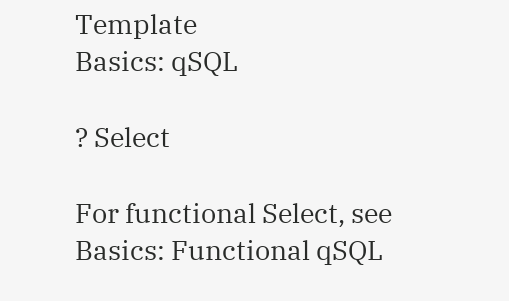Template
Basics: qSQL

? Select

For functional Select, see Basics: Functional qSQL